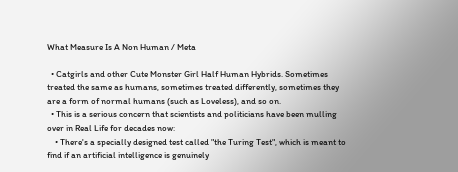What Measure Is A Non Human / Meta

  • Catgirls and other Cute Monster Girl Half Human Hybrids. Sometimes treated the same as humans, sometimes treated differently, sometimes they are a form of normal humans (such as Loveless), and so on.
  • This is a serious concern that scientists and politicians have been mulling over in Real Life for decades now:
    • There's a specially designed test called "the Turing Test", which is meant to find if an artificial intelligence is genuinely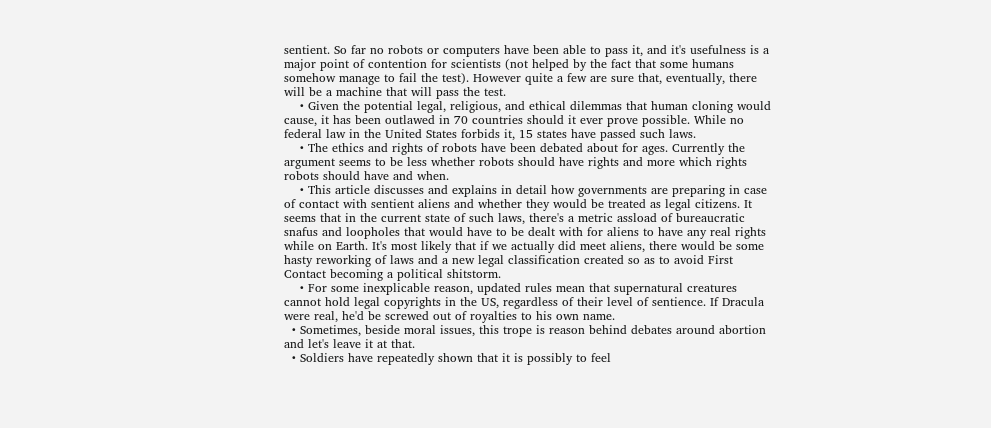sentient. So far no robots or computers have been able to pass it, and it's usefulness is a major point of contention for scientists (not helped by the fact that some humans somehow manage to fail the test). However quite a few are sure that, eventually, there will be a machine that will pass the test.
    • Given the potential legal, religious, and ethical dilemmas that human cloning would cause, it has been outlawed in 70 countries should it ever prove possible. While no federal law in the United States forbids it, 15 states have passed such laws.
    • The ethics and rights of robots have been debated about for ages. Currently the argument seems to be less whether robots should have rights and more which rights robots should have and when.
    • This article discusses and explains in detail how governments are preparing in case of contact with sentient aliens and whether they would be treated as legal citizens. It seems that in the current state of such laws, there's a metric assload of bureaucratic snafus and loopholes that would have to be dealt with for aliens to have any real rights while on Earth. It's most likely that if we actually did meet aliens, there would be some hasty reworking of laws and a new legal classification created so as to avoid First Contact becoming a political shitstorm.
    • For some inexplicable reason, updated rules mean that supernatural creatures cannot hold legal copyrights in the US, regardless of their level of sentience. If Dracula were real, he'd be screwed out of royalties to his own name.
  • Sometimes, beside moral issues, this trope is reason behind debates around abortion and let's leave it at that.
  • Soldiers have repeatedly shown that it is possibly to feel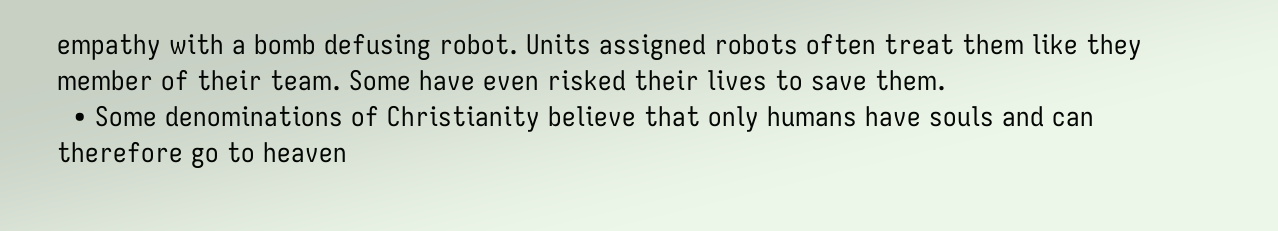empathy with a bomb defusing robot. Units assigned robots often treat them like they member of their team. Some have even risked their lives to save them.
  • Some denominations of Christianity believe that only humans have souls and can therefore go to heaven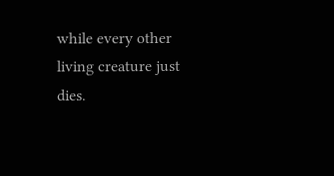while every other living creature just dies.